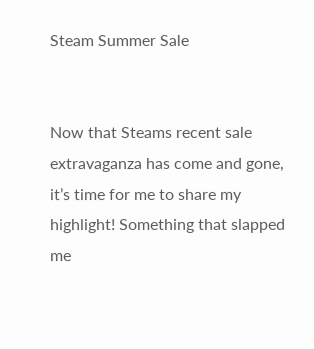Steam Summer Sale


Now that Steams recent sale extravaganza has come and gone, it’s time for me to share my highlight! Something that slapped me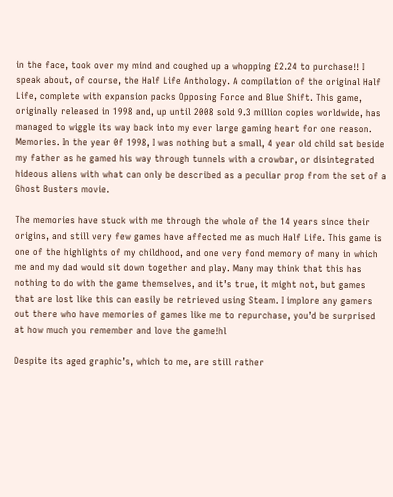in the face, took over my mind and coughed up a whopping £2.24 to purchase!! I speak about, of course, the Half Life Anthology. A compilation of the original Half Life, complete with expansion packs Opposing Force and Blue Shift. This game, originally released in 1998 and, up until 2008 sold 9.3 million copies worldwide, has managed to wiggle its way back into my ever large gaming heart for one reason. Memories. In the year 0f 1998, I was nothing but a small, 4 year old child sat beside my father as he gamed his way through tunnels with a crowbar, or disintegrated hideous aliens with what can only be described as a peculiar prop from the set of a Ghost Busters movie.

The memories have stuck with me through the whole of the 14 years since their origins, and still very few games have affected me as much Half Life. This game is one of the highlights of my childhood, and one very fond memory of many in which me and my dad would sit down together and play. Many may think that this has nothing to do with the game themselves, and it’s true, it might not, but games that are lost like this can easily be retrieved using Steam. I implore any gamers out there who have memories of games like me to repurchase, you’d be surprised at how much you remember and love the game!hl

Despite its aged graphic’s, which to me, are still rather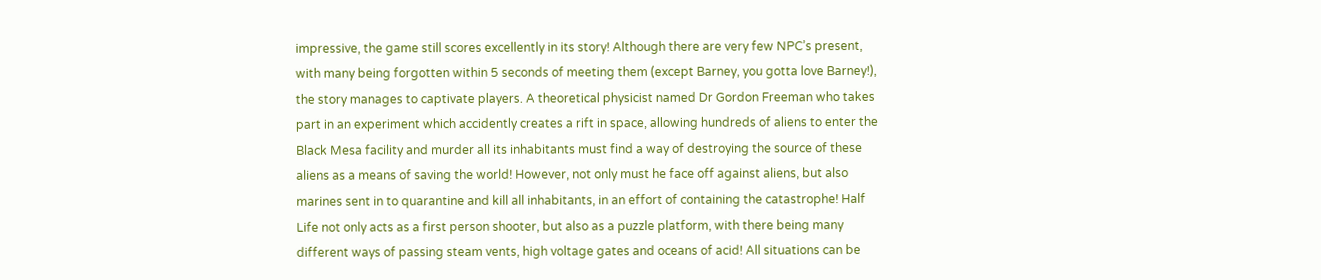impressive, the game still scores excellently in its story! Although there are very few NPC’s present, with many being forgotten within 5 seconds of meeting them (except Barney, you gotta love Barney!), the story manages to captivate players. A theoretical physicist named Dr Gordon Freeman who takes part in an experiment which accidently creates a rift in space, allowing hundreds of aliens to enter the Black Mesa facility and murder all its inhabitants must find a way of destroying the source of these aliens as a means of saving the world! However, not only must he face off against aliens, but also marines sent in to quarantine and kill all inhabitants, in an effort of containing the catastrophe! Half Life not only acts as a first person shooter, but also as a puzzle platform, with there being many different ways of passing steam vents, high voltage gates and oceans of acid! All situations can be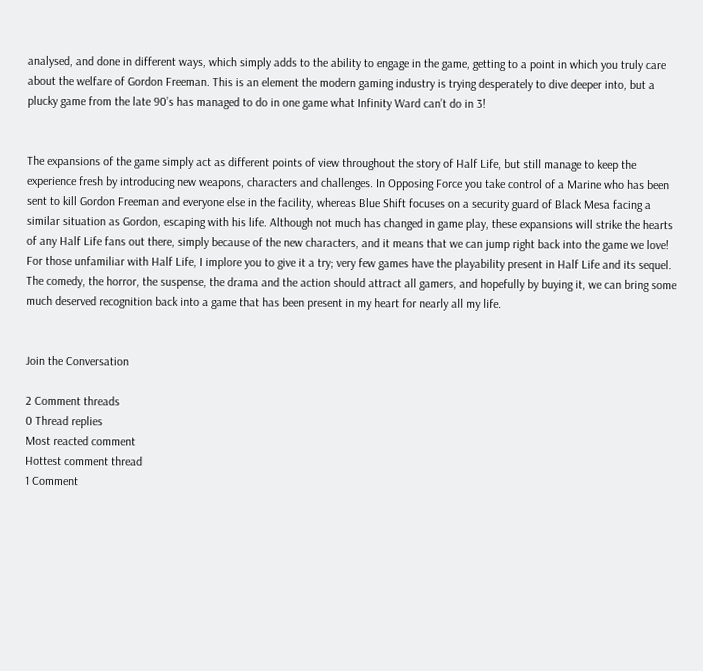analysed, and done in different ways, which simply adds to the ability to engage in the game, getting to a point in which you truly care about the welfare of Gordon Freeman. This is an element the modern gaming industry is trying desperately to dive deeper into, but a plucky game from the late 90’s has managed to do in one game what Infinity Ward can’t do in 3!


The expansions of the game simply act as different points of view throughout the story of Half Life, but still manage to keep the experience fresh by introducing new weapons, characters and challenges. In Opposing Force you take control of a Marine who has been sent to kill Gordon Freeman and everyone else in the facility, whereas Blue Shift focuses on a security guard of Black Mesa facing a similar situation as Gordon, escaping with his life. Although not much has changed in game play, these expansions will strike the hearts of any Half Life fans out there, simply because of the new characters, and it means that we can jump right back into the game we love!
For those unfamiliar with Half Life, I implore you to give it a try; very few games have the playability present in Half Life and its sequel. The comedy, the horror, the suspense, the drama and the action should attract all gamers, and hopefully by buying it, we can bring some much deserved recognition back into a game that has been present in my heart for nearly all my life.


Join the Conversation

2 Comment threads
0 Thread replies
Most reacted comment
Hottest comment thread
1 Comment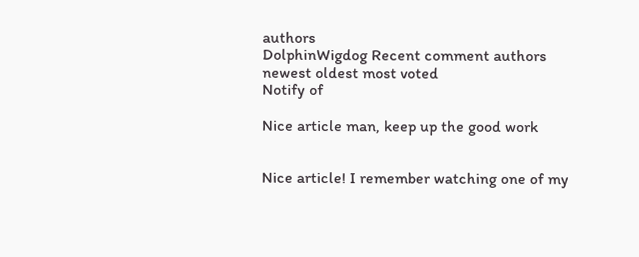authors
DolphinWigdog Recent comment authors
newest oldest most voted
Notify of

Nice article man, keep up the good work


Nice article! I remember watching one of my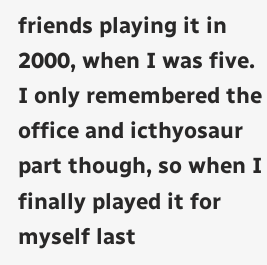friends playing it in 2000, when I was five. I only remembered the office and icthyosaur part though, so when I finally played it for myself last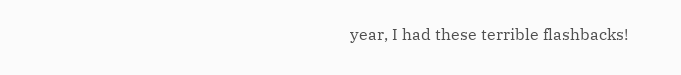year, I had these terrible flashbacks!